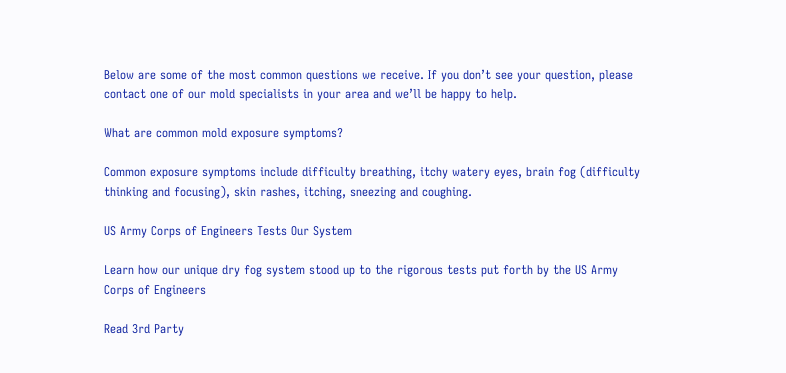Below are some of the most common questions we receive. If you don’t see your question, please contact one of our mold specialists in your area and we’ll be happy to help.

What are common mold exposure symptoms?

Common exposure symptoms include difficulty breathing, itchy watery eyes, brain fog (difficulty thinking and focusing), skin rashes, itching, sneezing and coughing.

US Army Corps of Engineers Tests Our System

Learn how our unique dry fog system stood up to the rigorous tests put forth by the US Army Corps of Engineers

Read 3rd Party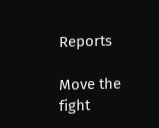Reports

Move the fight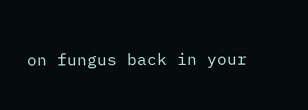on fungus back in your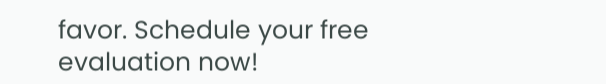favor. Schedule your free evaluation now!